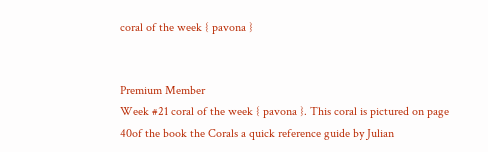coral of the week { pavona }


Premium Member
Week #21 coral of the week { pavona }. This coral is pictured on page 40of the book the Corals a quick reference guide by Julian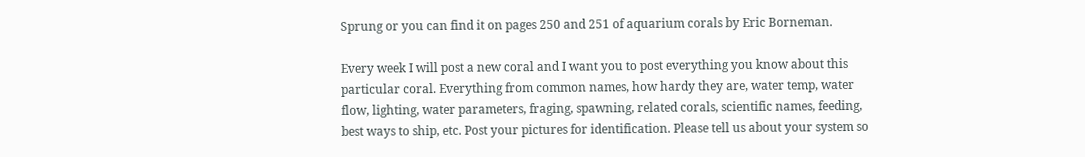Sprung or you can find it on pages 250 and 251 of aquarium corals by Eric Borneman.

Every week I will post a new coral and I want you to post everything you know about this particular coral. Everything from common names, how hardy they are, water temp, water flow, lighting, water parameters, fraging, spawning, related corals, scientific names, feeding, best ways to ship, etc. Post your pictures for identification. Please tell us about your system so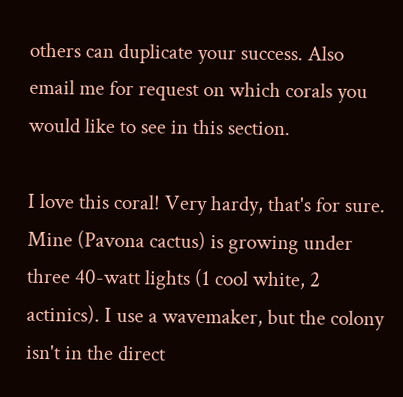others can duplicate your success. Also email me for request on which corals you would like to see in this section.

I love this coral! Very hardy, that's for sure. Mine (Pavona cactus) is growing under three 40-watt lights (1 cool white, 2 actinics). I use a wavemaker, but the colony isn't in the direct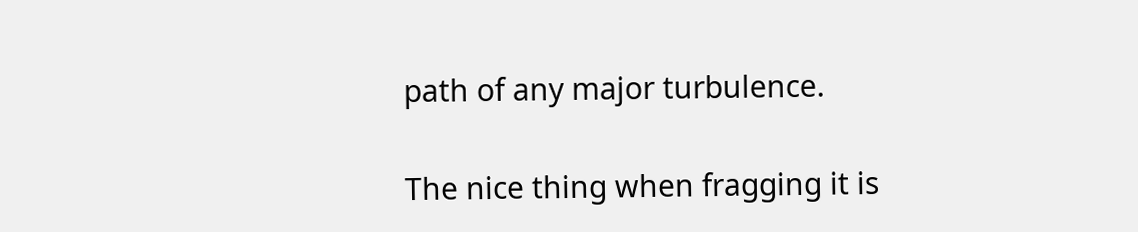path of any major turbulence.

The nice thing when fragging it is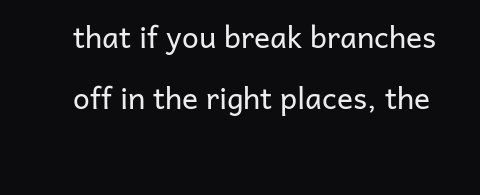that if you break branches off in the right places, the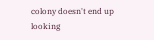colony doesn't end up looking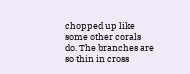chopped up like some other corals do. The branches are so thin in cross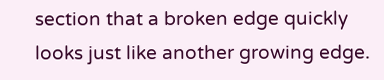section that a broken edge quickly looks just like another growing edge.